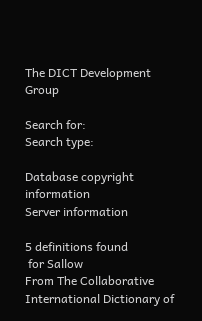The DICT Development Group

Search for:
Search type:

Database copyright information
Server information

5 definitions found
 for Sallow
From The Collaborative International Dictionary of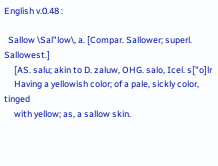English v.0.48 :

  Sallow \Sal"low\, a. [Compar. Sallower; superl. Sallowest.]
     [AS. salu; akin to D. zaluw, OHG. salo, Icel. s["o]lr
     Having a yellowish color; of a pale, sickly color, tinged
     with yellow; as, a sallow skin.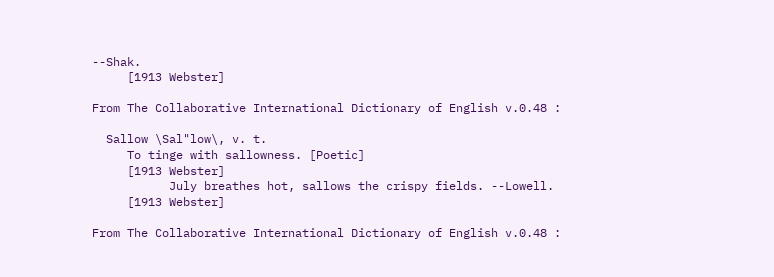--Shak.
     [1913 Webster]

From The Collaborative International Dictionary of English v.0.48 :

  Sallow \Sal"low\, v. t.
     To tinge with sallowness. [Poetic]
     [1913 Webster]
           July breathes hot, sallows the crispy fields. --Lowell.
     [1913 Webster]

From The Collaborative International Dictionary of English v.0.48 :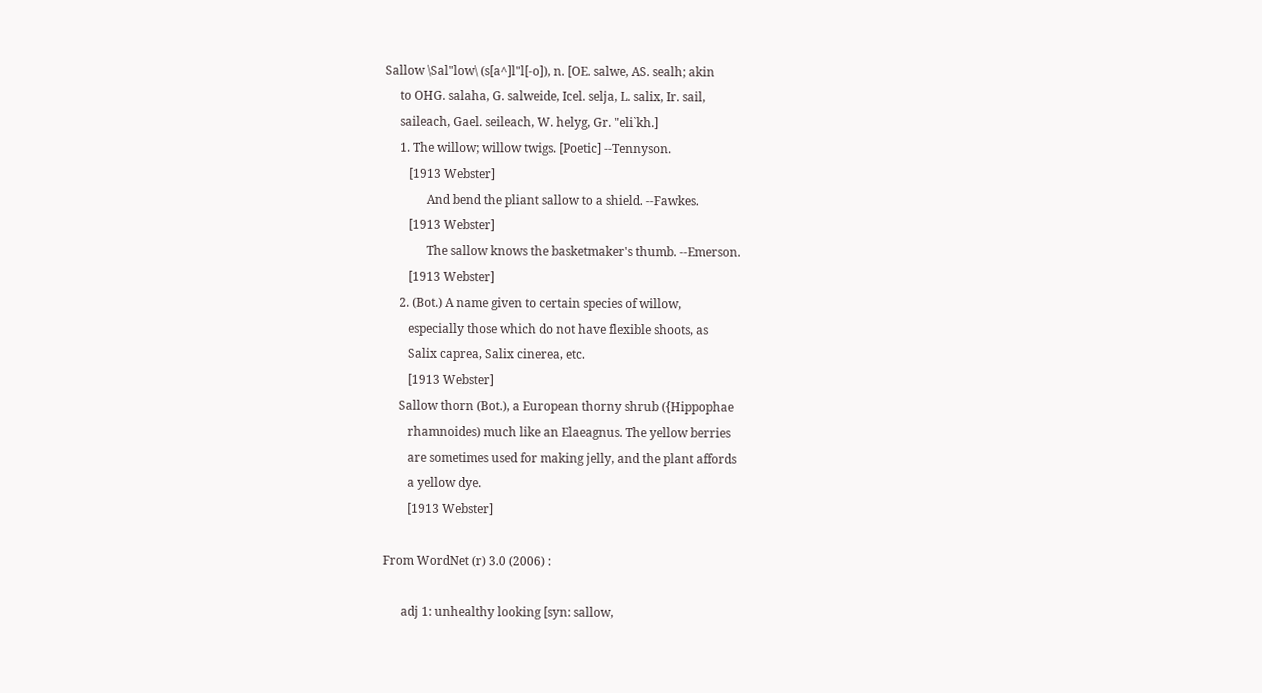Sallow \Sal"low\ (s[a^]l"l[-o]), n. [OE. salwe, AS. sealh; akin
     to OHG. salaha, G. salweide, Icel. selja, L. salix, Ir. sail,
     saileach, Gael. seileach, W. helyg, Gr. "eli`kh.]
     1. The willow; willow twigs. [Poetic] --Tennyson.
        [1913 Webster]
              And bend the pliant sallow to a shield. --Fawkes.
        [1913 Webster]
              The sallow knows the basketmaker's thumb. --Emerson.
        [1913 Webster]
     2. (Bot.) A name given to certain species of willow,
        especially those which do not have flexible shoots, as
        Salix caprea, Salix cinerea, etc.
        [1913 Webster]
     Sallow thorn (Bot.), a European thorny shrub ({Hippophae
        rhamnoides) much like an Elaeagnus. The yellow berries
        are sometimes used for making jelly, and the plant affords
        a yellow dye.
        [1913 Webster]

From WordNet (r) 3.0 (2006) :

      adj 1: unhealthy looking [syn: sallow,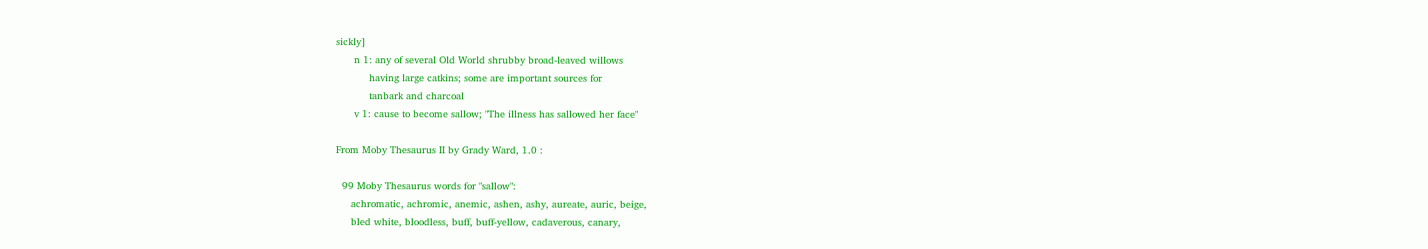sickly]
      n 1: any of several Old World shrubby broad-leaved willows
           having large catkins; some are important sources for
           tanbark and charcoal
      v 1: cause to become sallow; "The illness has sallowed her face"

From Moby Thesaurus II by Grady Ward, 1.0 :

  99 Moby Thesaurus words for "sallow":
     achromatic, achromic, anemic, ashen, ashy, aureate, auric, beige,
     bled white, bloodless, buff, buff-yellow, cadaverous, canary,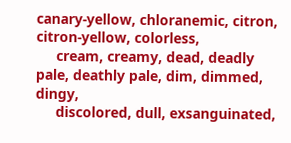canary-yellow, chloranemic, citron, citron-yellow, colorless,
     cream, creamy, dead, deadly pale, deathly pale, dim, dimmed, dingy,
     discolored, dull, exsanguinated,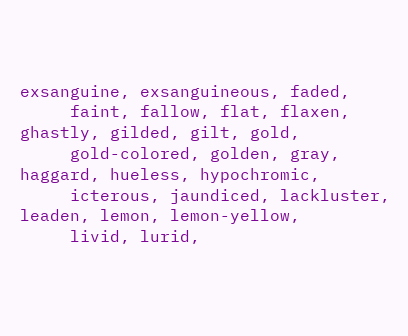exsanguine, exsanguineous, faded,
     faint, fallow, flat, flaxen, ghastly, gilded, gilt, gold,
     gold-colored, golden, gray, haggard, hueless, hypochromic,
     icterous, jaundiced, lackluster, leaden, lemon, lemon-yellow,
     livid, lurid,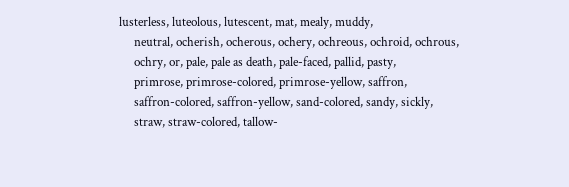lusterless, luteolous, lutescent, mat, mealy, muddy,
     neutral, ocherish, ocherous, ochery, ochreous, ochroid, ochrous,
     ochry, or, pale, pale as death, pale-faced, pallid, pasty,
     primrose, primrose-colored, primrose-yellow, saffron,
     saffron-colored, saffron-yellow, sand-colored, sandy, sickly,
     straw, straw-colored, tallow-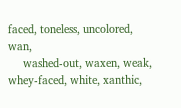faced, toneless, uncolored, wan,
     washed-out, waxen, weak, whey-faced, white, xanthic,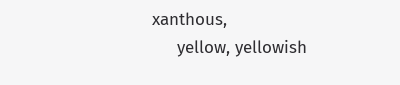xanthous,
     yellow, yellowish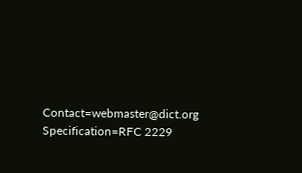Contact=webmaster@dict.org Specification=RFC 2229